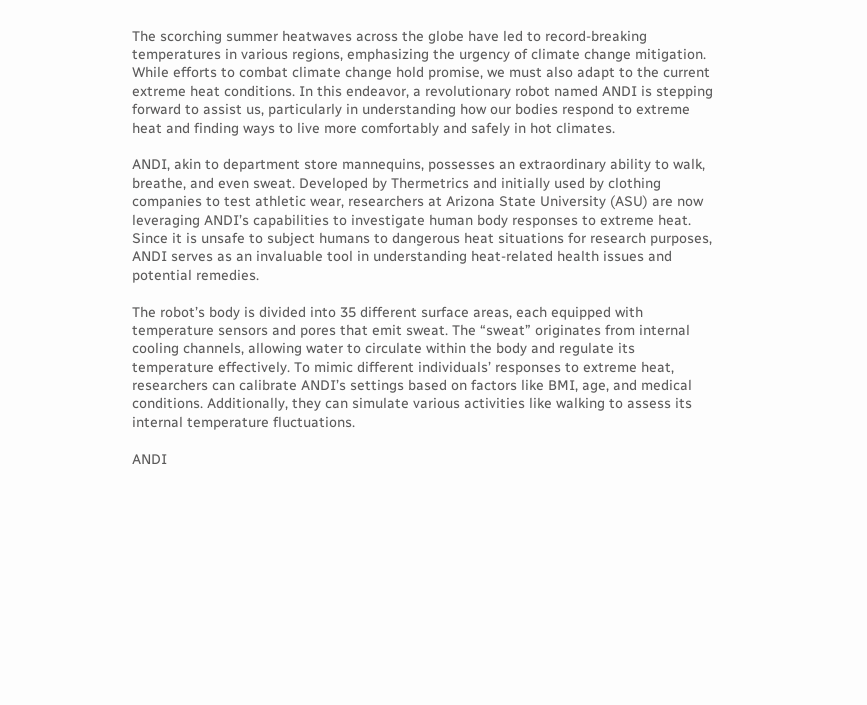The scorching summer heatwaves across the globe have led to record-breaking temperatures in various regions, emphasizing the urgency of climate change mitigation. While efforts to combat climate change hold promise, we must also adapt to the current extreme heat conditions. In this endeavor, a revolutionary robot named ANDI is stepping forward to assist us, particularly in understanding how our bodies respond to extreme heat and finding ways to live more comfortably and safely in hot climates.

ANDI, akin to department store mannequins, possesses an extraordinary ability to walk, breathe, and even sweat. Developed by Thermetrics and initially used by clothing companies to test athletic wear, researchers at Arizona State University (ASU) are now leveraging ANDI’s capabilities to investigate human body responses to extreme heat. Since it is unsafe to subject humans to dangerous heat situations for research purposes, ANDI serves as an invaluable tool in understanding heat-related health issues and potential remedies.

The robot’s body is divided into 35 different surface areas, each equipped with temperature sensors and pores that emit sweat. The “sweat” originates from internal cooling channels, allowing water to circulate within the body and regulate its temperature effectively. To mimic different individuals’ responses to extreme heat, researchers can calibrate ANDI’s settings based on factors like BMI, age, and medical conditions. Additionally, they can simulate various activities like walking to assess its internal temperature fluctuations.

ANDI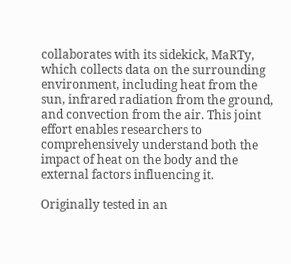collaborates with its sidekick, MaRTy, which collects data on the surrounding environment, including heat from the sun, infrared radiation from the ground, and convection from the air. This joint effort enables researchers to comprehensively understand both the impact of heat on the body and the external factors influencing it.

Originally tested in an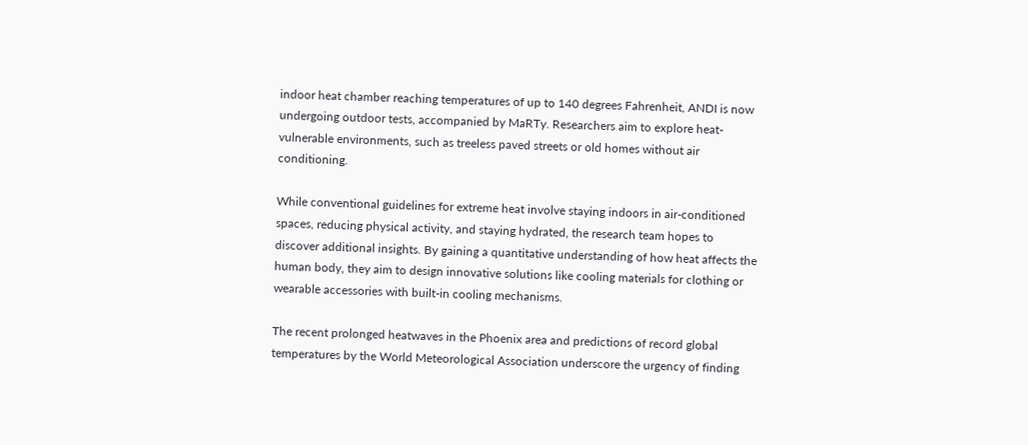indoor heat chamber reaching temperatures of up to 140 degrees Fahrenheit, ANDI is now undergoing outdoor tests, accompanied by MaRTy. Researchers aim to explore heat-vulnerable environments, such as treeless paved streets or old homes without air conditioning.

While conventional guidelines for extreme heat involve staying indoors in air-conditioned spaces, reducing physical activity, and staying hydrated, the research team hopes to discover additional insights. By gaining a quantitative understanding of how heat affects the human body, they aim to design innovative solutions like cooling materials for clothing or wearable accessories with built-in cooling mechanisms.

The recent prolonged heatwaves in the Phoenix area and predictions of record global temperatures by the World Meteorological Association underscore the urgency of finding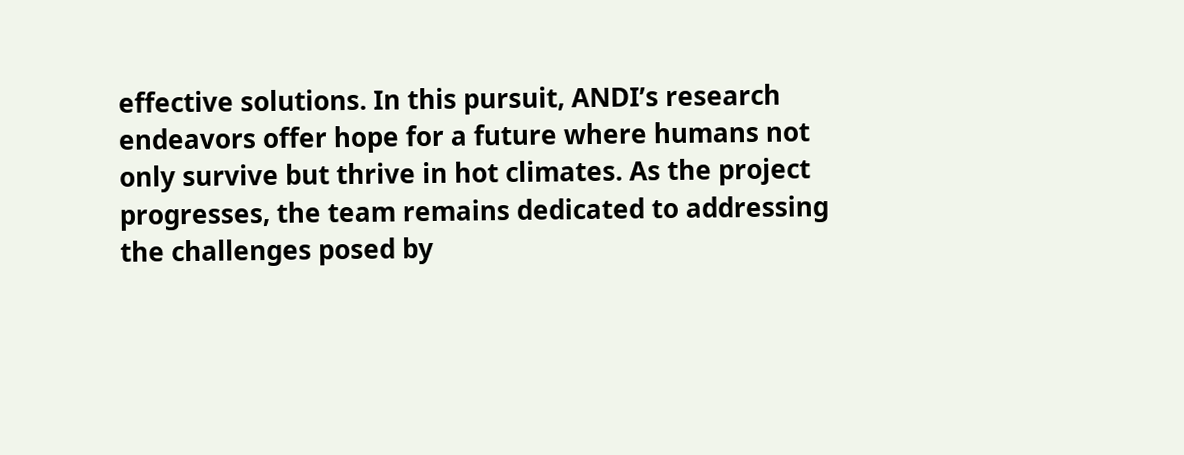effective solutions. In this pursuit, ANDI’s research endeavors offer hope for a future where humans not only survive but thrive in hot climates. As the project progresses, the team remains dedicated to addressing the challenges posed by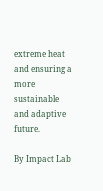extreme heat and ensuring a more sustainable and adaptive future.

By Impact Lab